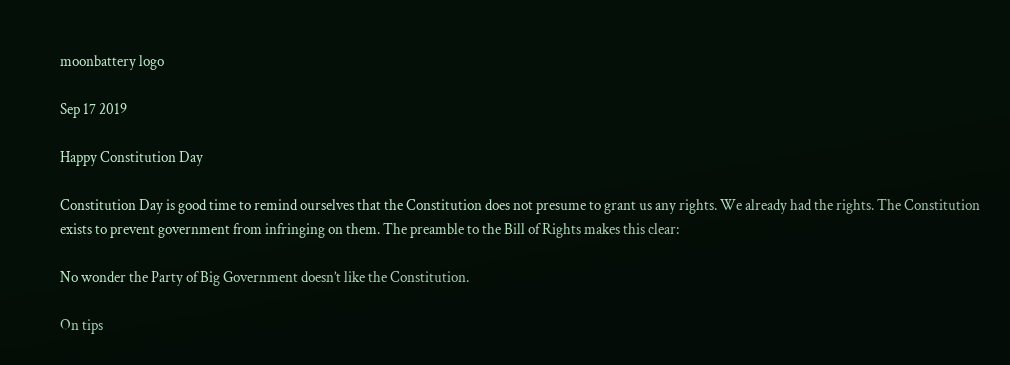moonbattery logo

Sep 17 2019

Happy Constitution Day

Constitution Day is good time to remind ourselves that the Constitution does not presume to grant us any rights. We already had the rights. The Constitution exists to prevent government from infringing on them. The preamble to the Bill of Rights makes this clear:

No wonder the Party of Big Government doesn’t like the Constitution.

On tips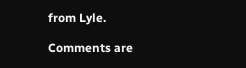from Lyle.

Comments are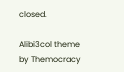closed.

Alibi3col theme by Themocracy